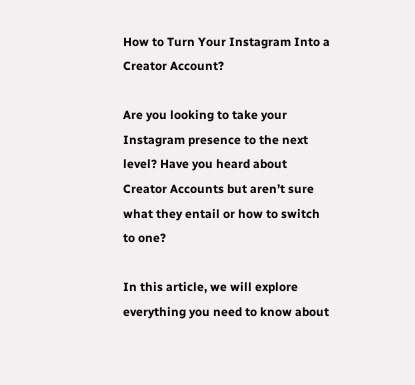How to Turn Your Instagram Into a Creator Account?

Are you looking to take your Instagram presence to the next level? Have you heard about Creator Accounts but aren’t sure what they entail or how to switch to one?

In this article, we will explore everything you need to know about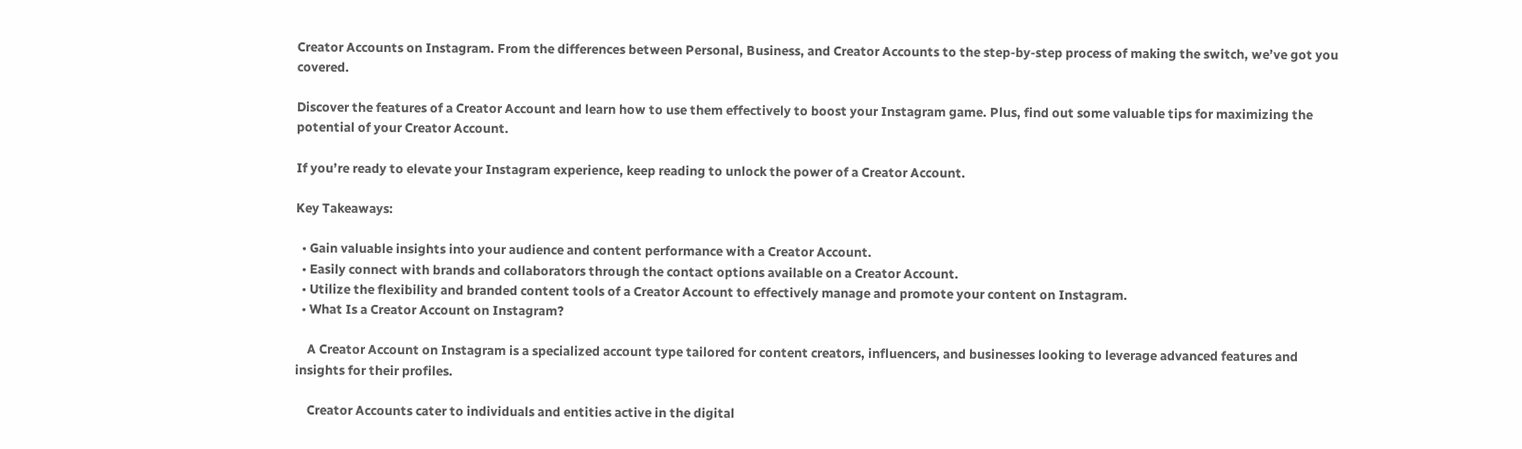Creator Accounts on Instagram. From the differences between Personal, Business, and Creator Accounts to the step-by-step process of making the switch, we’ve got you covered.

Discover the features of a Creator Account and learn how to use them effectively to boost your Instagram game. Plus, find out some valuable tips for maximizing the potential of your Creator Account.

If you’re ready to elevate your Instagram experience, keep reading to unlock the power of a Creator Account.

Key Takeaways:

  • Gain valuable insights into your audience and content performance with a Creator Account.
  • Easily connect with brands and collaborators through the contact options available on a Creator Account.
  • Utilize the flexibility and branded content tools of a Creator Account to effectively manage and promote your content on Instagram.
  • What Is a Creator Account on Instagram?

    A Creator Account on Instagram is a specialized account type tailored for content creators, influencers, and businesses looking to leverage advanced features and insights for their profiles.

    Creator Accounts cater to individuals and entities active in the digital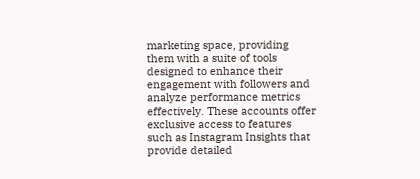marketing space, providing them with a suite of tools designed to enhance their engagement with followers and analyze performance metrics effectively. These accounts offer exclusive access to features such as Instagram Insights that provide detailed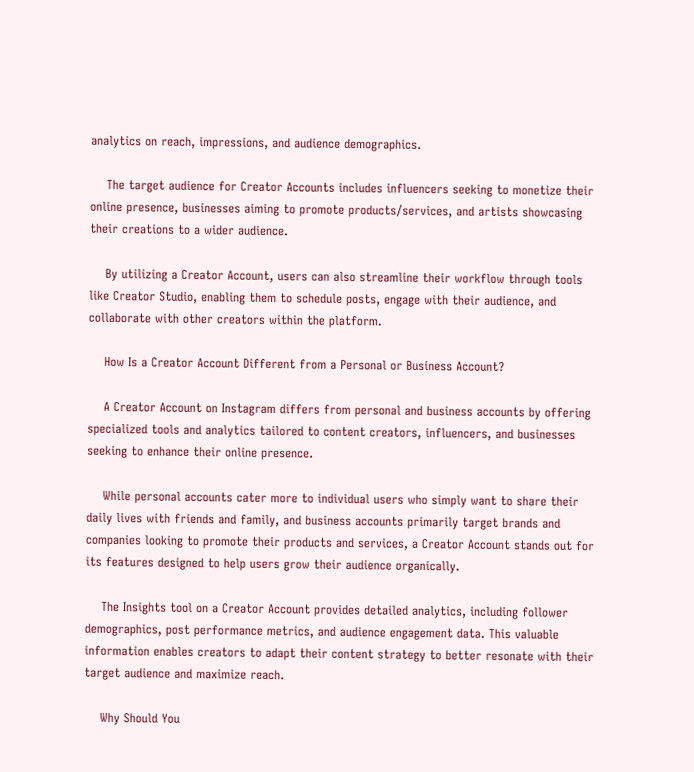analytics on reach, impressions, and audience demographics.

    The target audience for Creator Accounts includes influencers seeking to monetize their online presence, businesses aiming to promote products/services, and artists showcasing their creations to a wider audience.

    By utilizing a Creator Account, users can also streamline their workflow through tools like Creator Studio, enabling them to schedule posts, engage with their audience, and collaborate with other creators within the platform.

    How Is a Creator Account Different from a Personal or Business Account?

    A Creator Account on Instagram differs from personal and business accounts by offering specialized tools and analytics tailored to content creators, influencers, and businesses seeking to enhance their online presence.

    While personal accounts cater more to individual users who simply want to share their daily lives with friends and family, and business accounts primarily target brands and companies looking to promote their products and services, a Creator Account stands out for its features designed to help users grow their audience organically.

    The Insights tool on a Creator Account provides detailed analytics, including follower demographics, post performance metrics, and audience engagement data. This valuable information enables creators to adapt their content strategy to better resonate with their target audience and maximize reach.

    Why Should You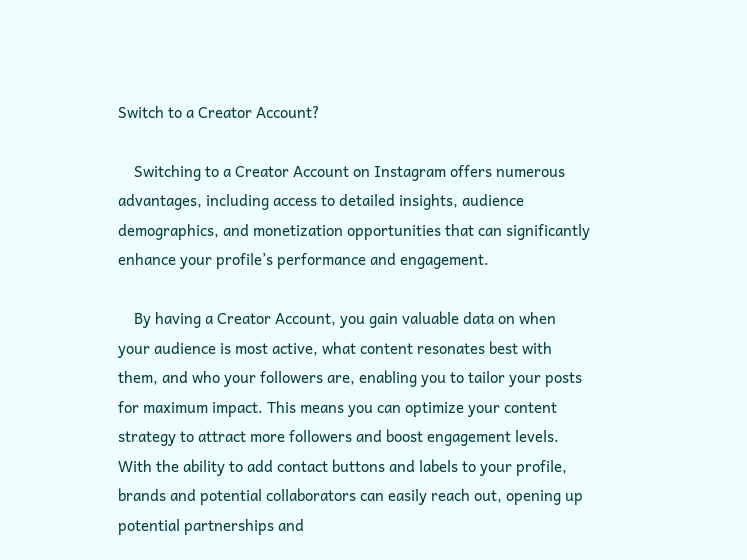Switch to a Creator Account?

    Switching to a Creator Account on Instagram offers numerous advantages, including access to detailed insights, audience demographics, and monetization opportunities that can significantly enhance your profile’s performance and engagement.

    By having a Creator Account, you gain valuable data on when your audience is most active, what content resonates best with them, and who your followers are, enabling you to tailor your posts for maximum impact. This means you can optimize your content strategy to attract more followers and boost engagement levels. With the ability to add contact buttons and labels to your profile, brands and potential collaborators can easily reach out, opening up potential partnerships and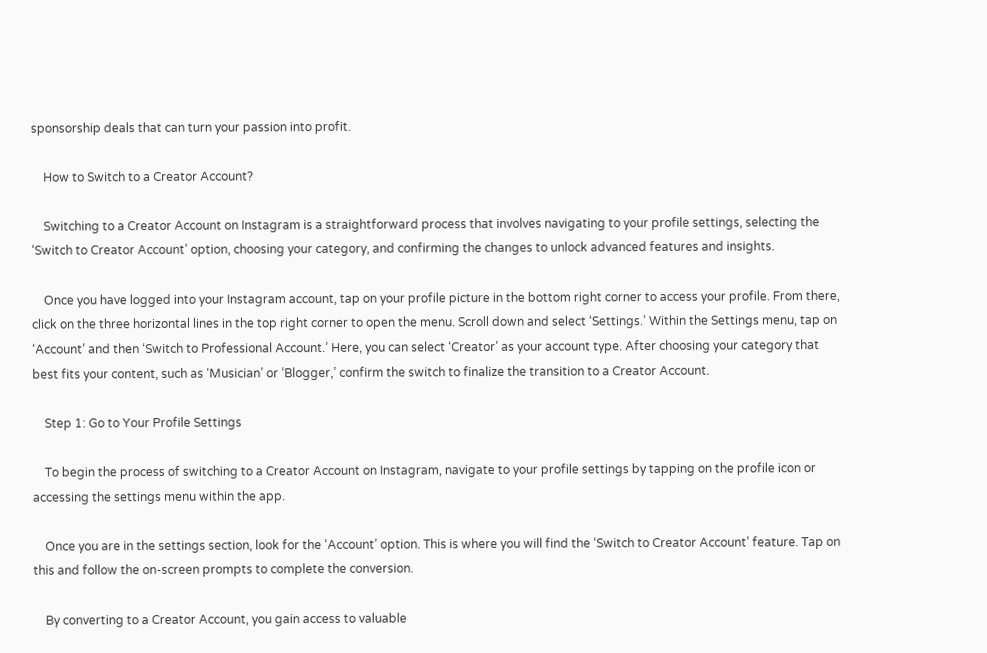sponsorship deals that can turn your passion into profit.

    How to Switch to a Creator Account?

    Switching to a Creator Account on Instagram is a straightforward process that involves navigating to your profile settings, selecting the ‘Switch to Creator Account’ option, choosing your category, and confirming the changes to unlock advanced features and insights.

    Once you have logged into your Instagram account, tap on your profile picture in the bottom right corner to access your profile. From there, click on the three horizontal lines in the top right corner to open the menu. Scroll down and select ‘Settings.’ Within the Settings menu, tap on ‘Account’ and then ‘Switch to Professional Account.’ Here, you can select ‘Creator’ as your account type. After choosing your category that best fits your content, such as ‘Musician’ or ‘Blogger,’ confirm the switch to finalize the transition to a Creator Account.

    Step 1: Go to Your Profile Settings

    To begin the process of switching to a Creator Account on Instagram, navigate to your profile settings by tapping on the profile icon or accessing the settings menu within the app.

    Once you are in the settings section, look for the ‘Account’ option. This is where you will find the ‘Switch to Creator Account’ feature. Tap on this and follow the on-screen prompts to complete the conversion.

    By converting to a Creator Account, you gain access to valuable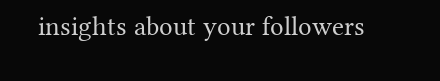insights about your followers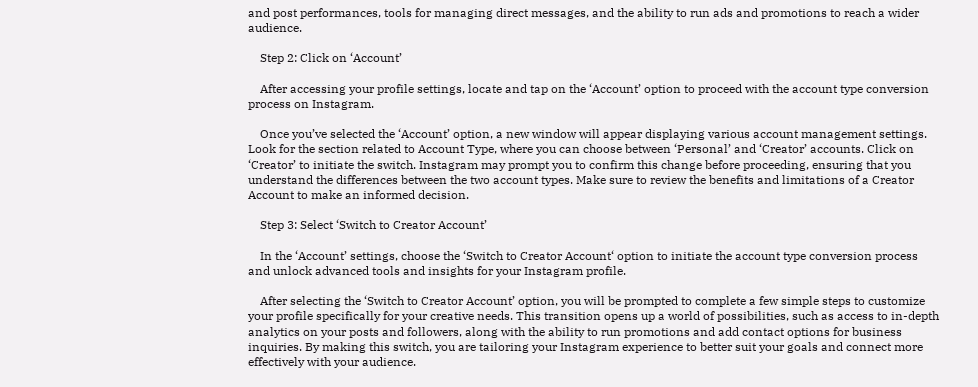and post performances, tools for managing direct messages, and the ability to run ads and promotions to reach a wider audience.

    Step 2: Click on ‘Account’

    After accessing your profile settings, locate and tap on the ‘Account’ option to proceed with the account type conversion process on Instagram.

    Once you’ve selected the ‘Account’ option, a new window will appear displaying various account management settings. Look for the section related to Account Type, where you can choose between ‘Personal’ and ‘Creator’ accounts. Click on ‘Creator’ to initiate the switch. Instagram may prompt you to confirm this change before proceeding, ensuring that you understand the differences between the two account types. Make sure to review the benefits and limitations of a Creator Account to make an informed decision.

    Step 3: Select ‘Switch to Creator Account’

    In the ‘Account’ settings, choose the ‘Switch to Creator Account‘ option to initiate the account type conversion process and unlock advanced tools and insights for your Instagram profile.

    After selecting the ‘Switch to Creator Account’ option, you will be prompted to complete a few simple steps to customize your profile specifically for your creative needs. This transition opens up a world of possibilities, such as access to in-depth analytics on your posts and followers, along with the ability to run promotions and add contact options for business inquiries. By making this switch, you are tailoring your Instagram experience to better suit your goals and connect more effectively with your audience.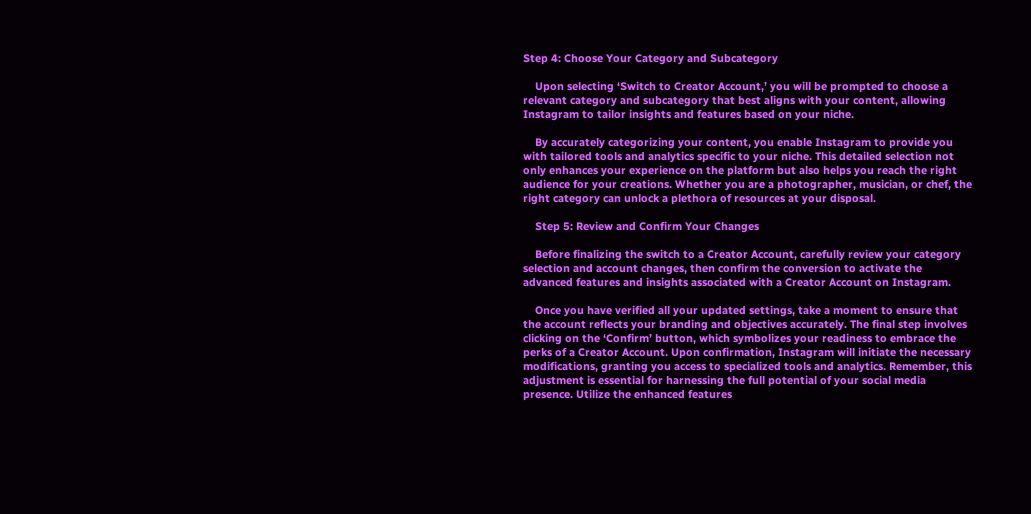Step 4: Choose Your Category and Subcategory

    Upon selecting ‘Switch to Creator Account,’ you will be prompted to choose a relevant category and subcategory that best aligns with your content, allowing Instagram to tailor insights and features based on your niche.

    By accurately categorizing your content, you enable Instagram to provide you with tailored tools and analytics specific to your niche. This detailed selection not only enhances your experience on the platform but also helps you reach the right audience for your creations. Whether you are a photographer, musician, or chef, the right category can unlock a plethora of resources at your disposal.

    Step 5: Review and Confirm Your Changes

    Before finalizing the switch to a Creator Account, carefully review your category selection and account changes, then confirm the conversion to activate the advanced features and insights associated with a Creator Account on Instagram.

    Once you have verified all your updated settings, take a moment to ensure that the account reflects your branding and objectives accurately. The final step involves clicking on the ‘Confirm’ button, which symbolizes your readiness to embrace the perks of a Creator Account. Upon confirmation, Instagram will initiate the necessary modifications, granting you access to specialized tools and analytics. Remember, this adjustment is essential for harnessing the full potential of your social media presence. Utilize the enhanced features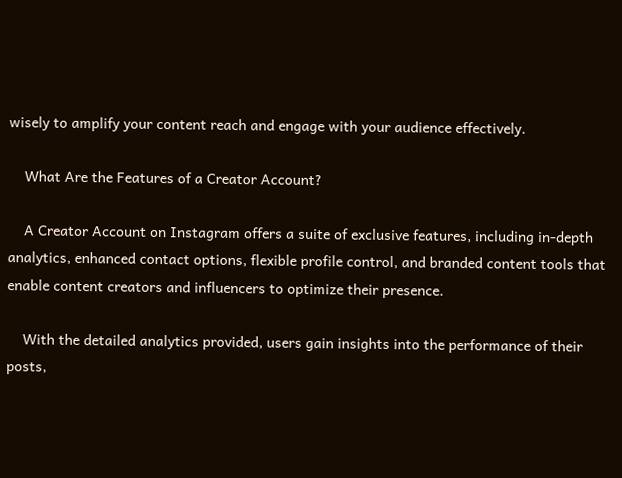wisely to amplify your content reach and engage with your audience effectively.

    What Are the Features of a Creator Account?

    A Creator Account on Instagram offers a suite of exclusive features, including in-depth analytics, enhanced contact options, flexible profile control, and branded content tools that enable content creators and influencers to optimize their presence.

    With the detailed analytics provided, users gain insights into the performance of their posts,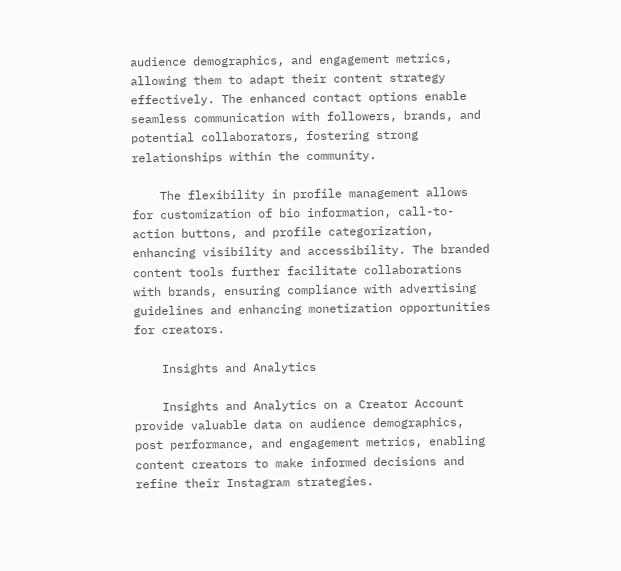audience demographics, and engagement metrics, allowing them to adapt their content strategy effectively. The enhanced contact options enable seamless communication with followers, brands, and potential collaborators, fostering strong relationships within the community.

    The flexibility in profile management allows for customization of bio information, call-to-action buttons, and profile categorization, enhancing visibility and accessibility. The branded content tools further facilitate collaborations with brands, ensuring compliance with advertising guidelines and enhancing monetization opportunities for creators.

    Insights and Analytics

    Insights and Analytics on a Creator Account provide valuable data on audience demographics, post performance, and engagement metrics, enabling content creators to make informed decisions and refine their Instagram strategies.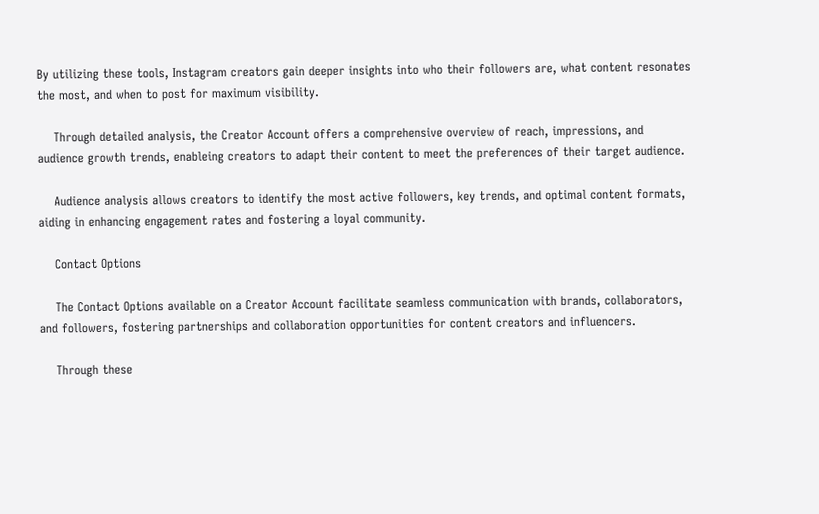By utilizing these tools, Instagram creators gain deeper insights into who their followers are, what content resonates the most, and when to post for maximum visibility.

    Through detailed analysis, the Creator Account offers a comprehensive overview of reach, impressions, and audience growth trends, enableing creators to adapt their content to meet the preferences of their target audience.

    Audience analysis allows creators to identify the most active followers, key trends, and optimal content formats, aiding in enhancing engagement rates and fostering a loyal community.

    Contact Options

    The Contact Options available on a Creator Account facilitate seamless communication with brands, collaborators, and followers, fostering partnerships and collaboration opportunities for content creators and influencers.

    Through these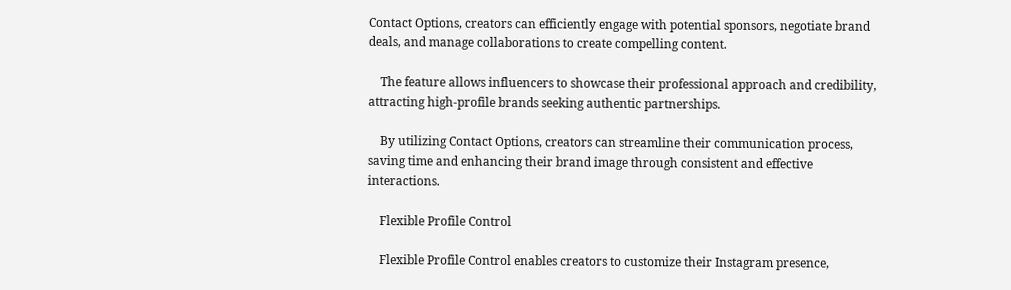Contact Options, creators can efficiently engage with potential sponsors, negotiate brand deals, and manage collaborations to create compelling content.

    The feature allows influencers to showcase their professional approach and credibility, attracting high-profile brands seeking authentic partnerships.

    By utilizing Contact Options, creators can streamline their communication process, saving time and enhancing their brand image through consistent and effective interactions.

    Flexible Profile Control

    Flexible Profile Control enables creators to customize their Instagram presence,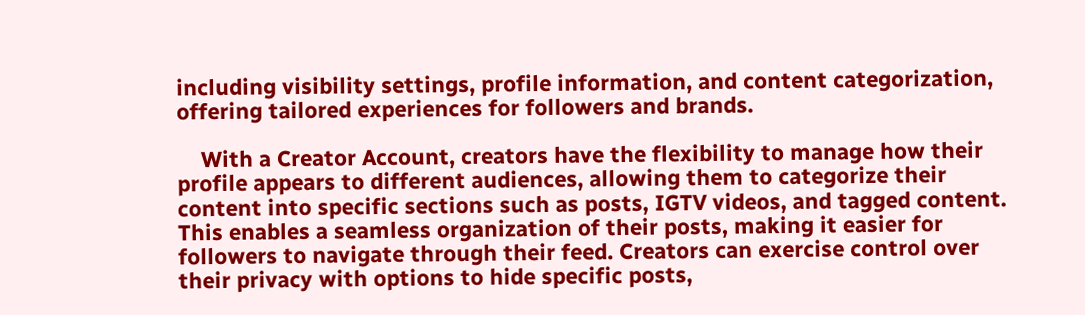including visibility settings, profile information, and content categorization, offering tailored experiences for followers and brands.

    With a Creator Account, creators have the flexibility to manage how their profile appears to different audiences, allowing them to categorize their content into specific sections such as posts, IGTV videos, and tagged content. This enables a seamless organization of their posts, making it easier for followers to navigate through their feed. Creators can exercise control over their privacy with options to hide specific posts,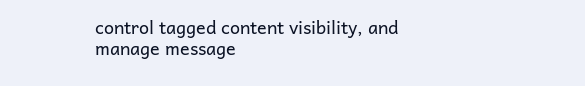control tagged content visibility, and manage message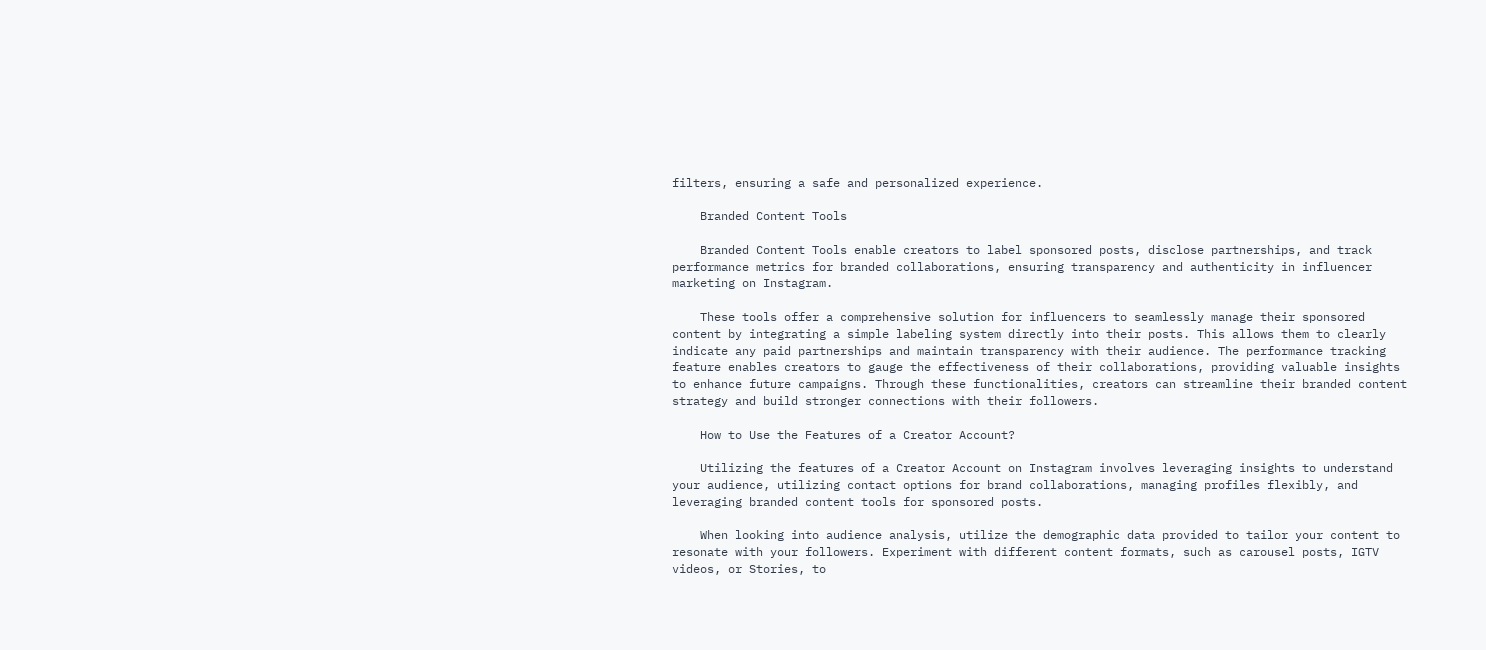filters, ensuring a safe and personalized experience.

    Branded Content Tools

    Branded Content Tools enable creators to label sponsored posts, disclose partnerships, and track performance metrics for branded collaborations, ensuring transparency and authenticity in influencer marketing on Instagram.

    These tools offer a comprehensive solution for influencers to seamlessly manage their sponsored content by integrating a simple labeling system directly into their posts. This allows them to clearly indicate any paid partnerships and maintain transparency with their audience. The performance tracking feature enables creators to gauge the effectiveness of their collaborations, providing valuable insights to enhance future campaigns. Through these functionalities, creators can streamline their branded content strategy and build stronger connections with their followers.

    How to Use the Features of a Creator Account?

    Utilizing the features of a Creator Account on Instagram involves leveraging insights to understand your audience, utilizing contact options for brand collaborations, managing profiles flexibly, and leveraging branded content tools for sponsored posts.

    When looking into audience analysis, utilize the demographic data provided to tailor your content to resonate with your followers. Experiment with different content formats, such as carousel posts, IGTV videos, or Stories, to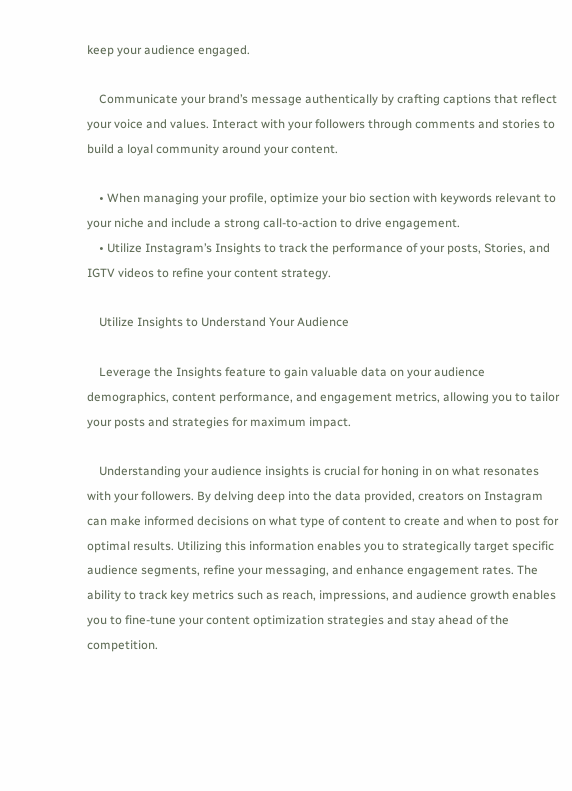keep your audience engaged.

    Communicate your brand’s message authentically by crafting captions that reflect your voice and values. Interact with your followers through comments and stories to build a loyal community around your content.

    • When managing your profile, optimize your bio section with keywords relevant to your niche and include a strong call-to-action to drive engagement.
    • Utilize Instagram’s Insights to track the performance of your posts, Stories, and IGTV videos to refine your content strategy.

    Utilize Insights to Understand Your Audience

    Leverage the Insights feature to gain valuable data on your audience demographics, content performance, and engagement metrics, allowing you to tailor your posts and strategies for maximum impact.

    Understanding your audience insights is crucial for honing in on what resonates with your followers. By delving deep into the data provided, creators on Instagram can make informed decisions on what type of content to create and when to post for optimal results. Utilizing this information enables you to strategically target specific audience segments, refine your messaging, and enhance engagement rates. The ability to track key metrics such as reach, impressions, and audience growth enables you to fine-tune your content optimization strategies and stay ahead of the competition.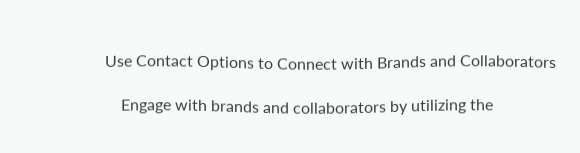Use Contact Options to Connect with Brands and Collaborators

    Engage with brands and collaborators by utilizing the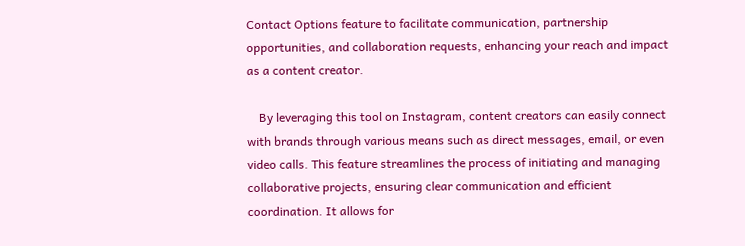Contact Options feature to facilitate communication, partnership opportunities, and collaboration requests, enhancing your reach and impact as a content creator.

    By leveraging this tool on Instagram, content creators can easily connect with brands through various means such as direct messages, email, or even video calls. This feature streamlines the process of initiating and managing collaborative projects, ensuring clear communication and efficient coordination. It allows for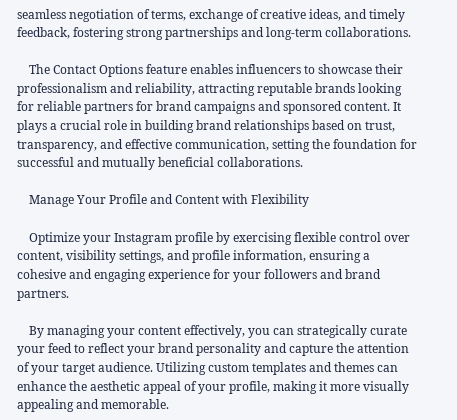seamless negotiation of terms, exchange of creative ideas, and timely feedback, fostering strong partnerships and long-term collaborations.

    The Contact Options feature enables influencers to showcase their professionalism and reliability, attracting reputable brands looking for reliable partners for brand campaigns and sponsored content. It plays a crucial role in building brand relationships based on trust, transparency, and effective communication, setting the foundation for successful and mutually beneficial collaborations.

    Manage Your Profile and Content with Flexibility

    Optimize your Instagram profile by exercising flexible control over content, visibility settings, and profile information, ensuring a cohesive and engaging experience for your followers and brand partners.

    By managing your content effectively, you can strategically curate your feed to reflect your brand personality and capture the attention of your target audience. Utilizing custom templates and themes can enhance the aesthetic appeal of your profile, making it more visually appealing and memorable.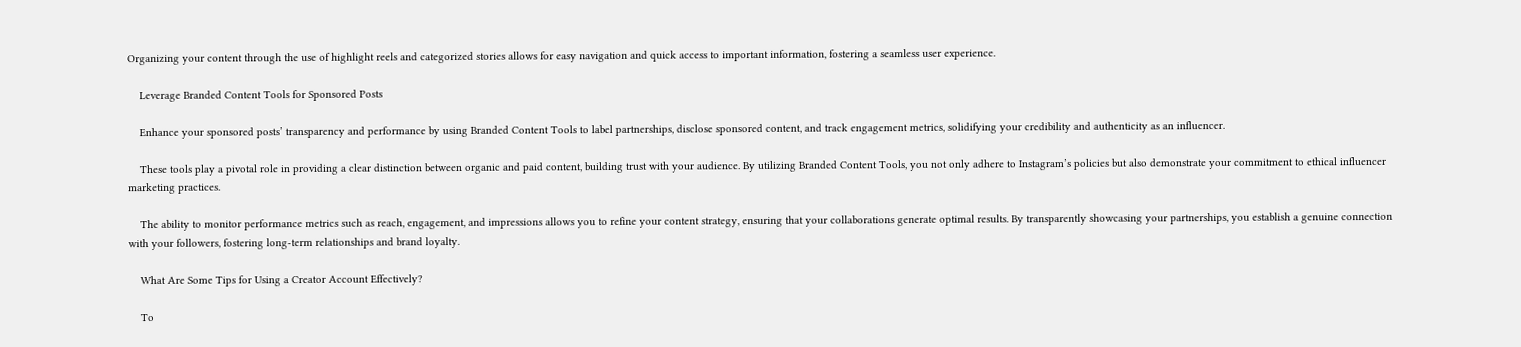Organizing your content through the use of highlight reels and categorized stories allows for easy navigation and quick access to important information, fostering a seamless user experience.

    Leverage Branded Content Tools for Sponsored Posts

    Enhance your sponsored posts’ transparency and performance by using Branded Content Tools to label partnerships, disclose sponsored content, and track engagement metrics, solidifying your credibility and authenticity as an influencer.

    These tools play a pivotal role in providing a clear distinction between organic and paid content, building trust with your audience. By utilizing Branded Content Tools, you not only adhere to Instagram’s policies but also demonstrate your commitment to ethical influencer marketing practices.

    The ability to monitor performance metrics such as reach, engagement, and impressions allows you to refine your content strategy, ensuring that your collaborations generate optimal results. By transparently showcasing your partnerships, you establish a genuine connection with your followers, fostering long-term relationships and brand loyalty.

    What Are Some Tips for Using a Creator Account Effectively?

    To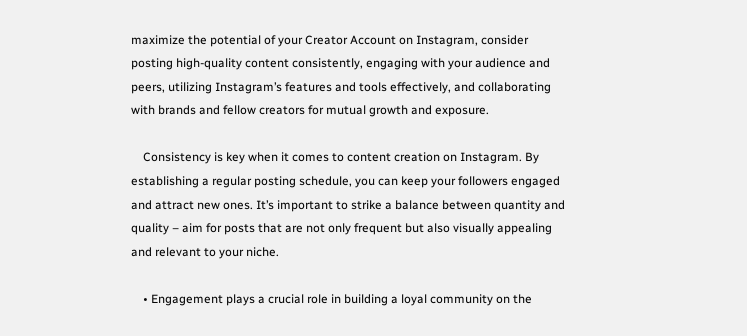maximize the potential of your Creator Account on Instagram, consider posting high-quality content consistently, engaging with your audience and peers, utilizing Instagram’s features and tools effectively, and collaborating with brands and fellow creators for mutual growth and exposure.

    Consistency is key when it comes to content creation on Instagram. By establishing a regular posting schedule, you can keep your followers engaged and attract new ones. It’s important to strike a balance between quantity and quality – aim for posts that are not only frequent but also visually appealing and relevant to your niche.

    • Engagement plays a crucial role in building a loyal community on the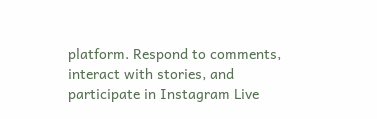platform. Respond to comments, interact with stories, and participate in Instagram Live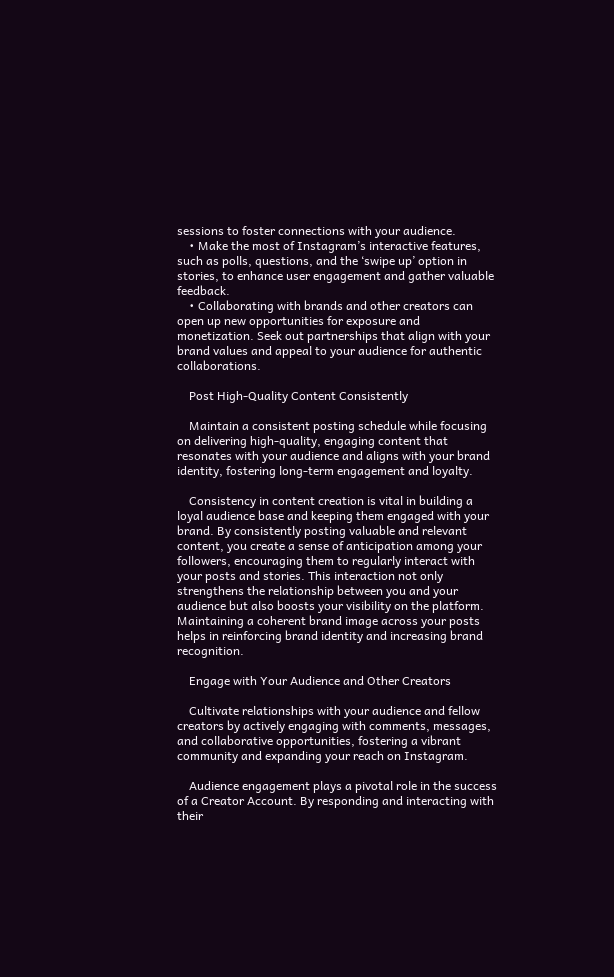sessions to foster connections with your audience.
    • Make the most of Instagram’s interactive features, such as polls, questions, and the ‘swipe up’ option in stories, to enhance user engagement and gather valuable feedback.
    • Collaborating with brands and other creators can open up new opportunities for exposure and monetization. Seek out partnerships that align with your brand values and appeal to your audience for authentic collaborations.

    Post High-Quality Content Consistently

    Maintain a consistent posting schedule while focusing on delivering high-quality, engaging content that resonates with your audience and aligns with your brand identity, fostering long-term engagement and loyalty.

    Consistency in content creation is vital in building a loyal audience base and keeping them engaged with your brand. By consistently posting valuable and relevant content, you create a sense of anticipation among your followers, encouraging them to regularly interact with your posts and stories. This interaction not only strengthens the relationship between you and your audience but also boosts your visibility on the platform. Maintaining a coherent brand image across your posts helps in reinforcing brand identity and increasing brand recognition.

    Engage with Your Audience and Other Creators

    Cultivate relationships with your audience and fellow creators by actively engaging with comments, messages, and collaborative opportunities, fostering a vibrant community and expanding your reach on Instagram.

    Audience engagement plays a pivotal role in the success of a Creator Account. By responding and interacting with their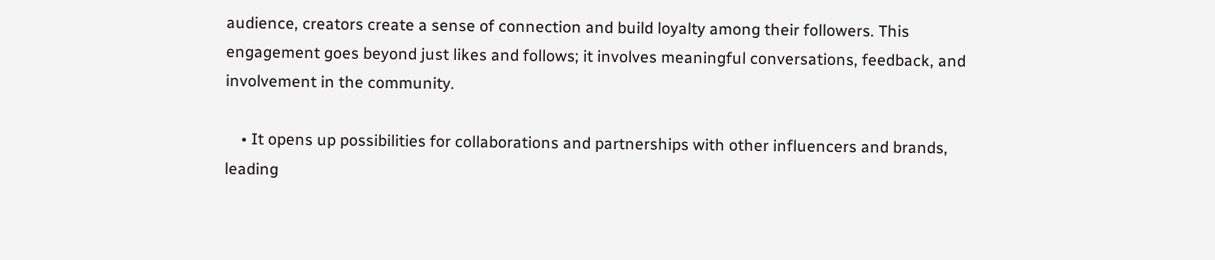audience, creators create a sense of connection and build loyalty among their followers. This engagement goes beyond just likes and follows; it involves meaningful conversations, feedback, and involvement in the community.

    • It opens up possibilities for collaborations and partnerships with other influencers and brands, leading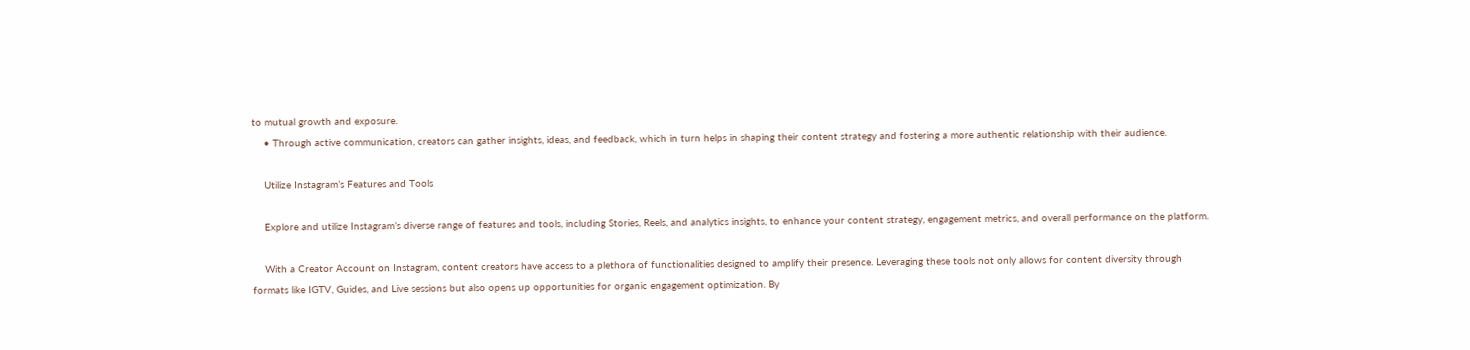to mutual growth and exposure.
    • Through active communication, creators can gather insights, ideas, and feedback, which in turn helps in shaping their content strategy and fostering a more authentic relationship with their audience.

    Utilize Instagram’s Features and Tools

    Explore and utilize Instagram’s diverse range of features and tools, including Stories, Reels, and analytics insights, to enhance your content strategy, engagement metrics, and overall performance on the platform.

    With a Creator Account on Instagram, content creators have access to a plethora of functionalities designed to amplify their presence. Leveraging these tools not only allows for content diversity through formats like IGTV, Guides, and Live sessions but also opens up opportunities for organic engagement optimization. By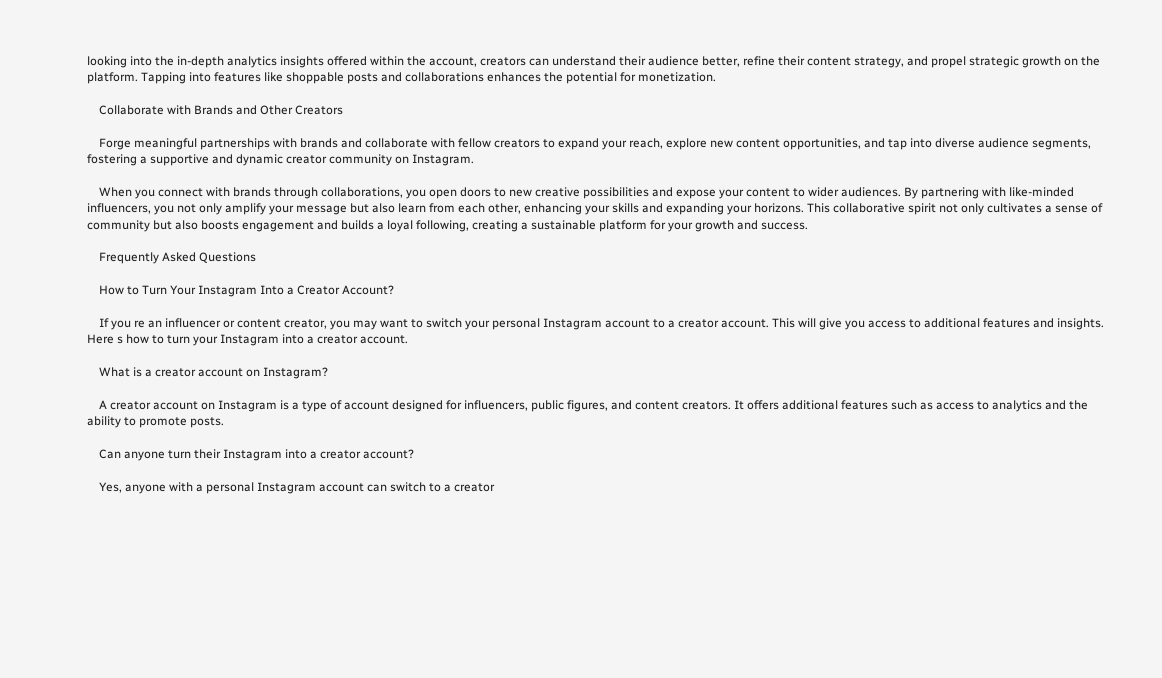looking into the in-depth analytics insights offered within the account, creators can understand their audience better, refine their content strategy, and propel strategic growth on the platform. Tapping into features like shoppable posts and collaborations enhances the potential for monetization.

    Collaborate with Brands and Other Creators

    Forge meaningful partnerships with brands and collaborate with fellow creators to expand your reach, explore new content opportunities, and tap into diverse audience segments, fostering a supportive and dynamic creator community on Instagram.

    When you connect with brands through collaborations, you open doors to new creative possibilities and expose your content to wider audiences. By partnering with like-minded influencers, you not only amplify your message but also learn from each other, enhancing your skills and expanding your horizons. This collaborative spirit not only cultivates a sense of community but also boosts engagement and builds a loyal following, creating a sustainable platform for your growth and success.

    Frequently Asked Questions

    How to Turn Your Instagram Into a Creator Account?

    If you re an influencer or content creator, you may want to switch your personal Instagram account to a creator account. This will give you access to additional features and insights. Here s how to turn your Instagram into a creator account.

    What is a creator account on Instagram?

    A creator account on Instagram is a type of account designed for influencers, public figures, and content creators. It offers additional features such as access to analytics and the ability to promote posts.

    Can anyone turn their Instagram into a creator account?

    Yes, anyone with a personal Instagram account can switch to a creator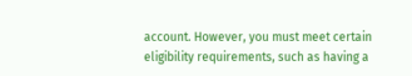account. However, you must meet certain eligibility requirements, such as having a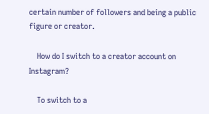certain number of followers and being a public figure or creator.

    How do I switch to a creator account on Instagram?

    To switch to a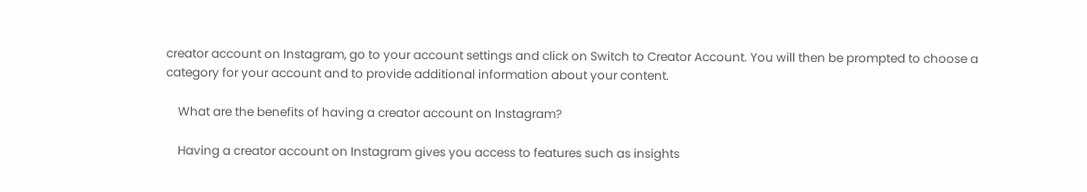creator account on Instagram, go to your account settings and click on Switch to Creator Account. You will then be prompted to choose a category for your account and to provide additional information about your content.

    What are the benefits of having a creator account on Instagram?

    Having a creator account on Instagram gives you access to features such as insights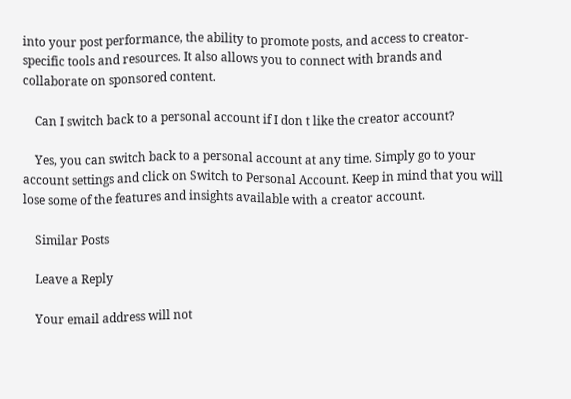into your post performance, the ability to promote posts, and access to creator-specific tools and resources. It also allows you to connect with brands and collaborate on sponsored content.

    Can I switch back to a personal account if I don t like the creator account?

    Yes, you can switch back to a personal account at any time. Simply go to your account settings and click on Switch to Personal Account. Keep in mind that you will lose some of the features and insights available with a creator account.

    Similar Posts

    Leave a Reply

    Your email address will not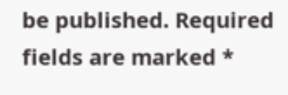be published. Required fields are marked *